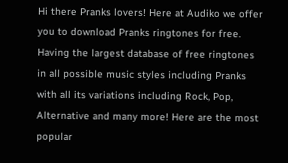Hi there Pranks lovers! Here at Audiko we offer you to download Pranks ringtones for free. Having the largest database of free ringtones in all possible music styles including Pranks with all its variations including Rock, Pop, Alternative and many more! Here are the most popular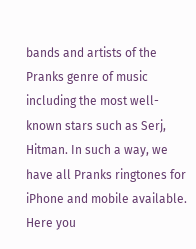bands and artists of the Pranks genre of music including the most well-known stars such as Serj, Hitman. In such a way, we have all Pranks ringtones for iPhone and mobile available. Here you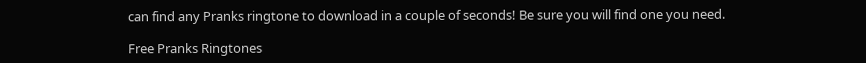can find any Pranks ringtone to download in a couple of seconds! Be sure you will find one you need.

Free Pranks Ringtones